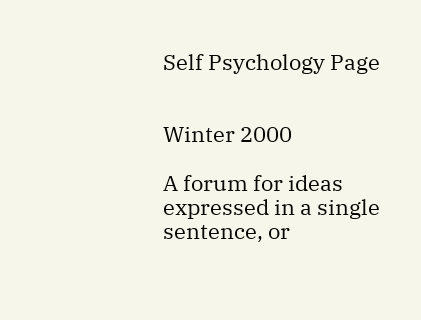Self Psychology Page


Winter 2000

A forum for ideas expressed in a single sentence, or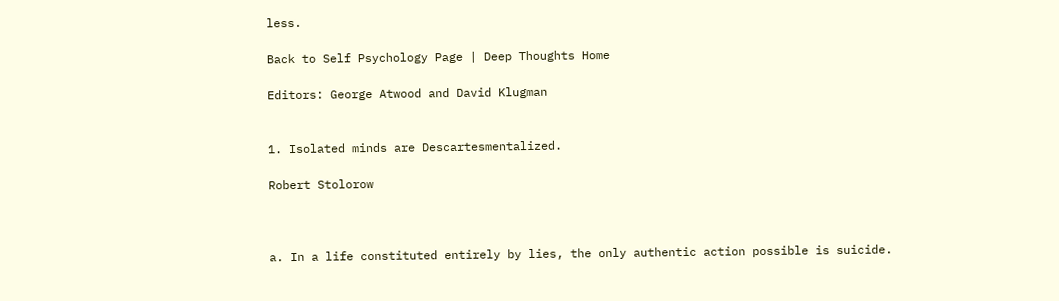less.

Back to Self Psychology Page | Deep Thoughts Home

Editors: George Atwood and David Klugman


1. Isolated minds are Descartesmentalized.

Robert Stolorow



a. In a life constituted entirely by lies, the only authentic action possible is suicide.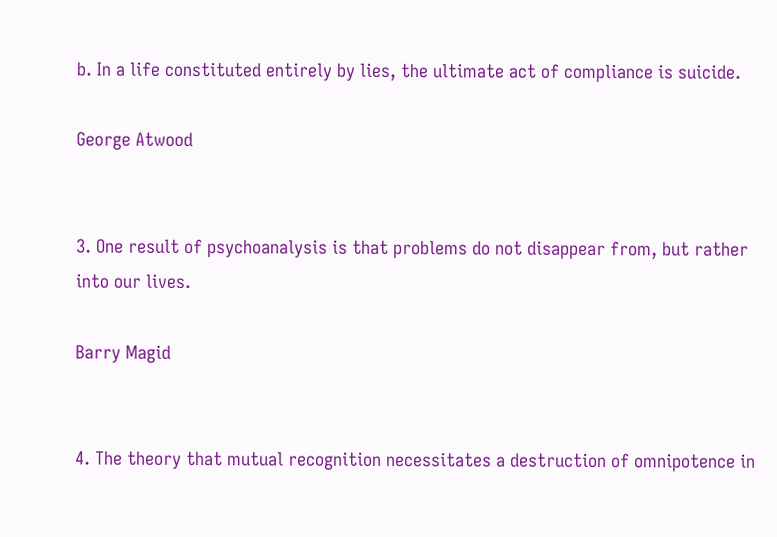b. In a life constituted entirely by lies, the ultimate act of compliance is suicide.

George Atwood


3. One result of psychoanalysis is that problems do not disappear from, but rather into our lives.

Barry Magid


4. The theory that mutual recognition necessitates a destruction of omnipotence in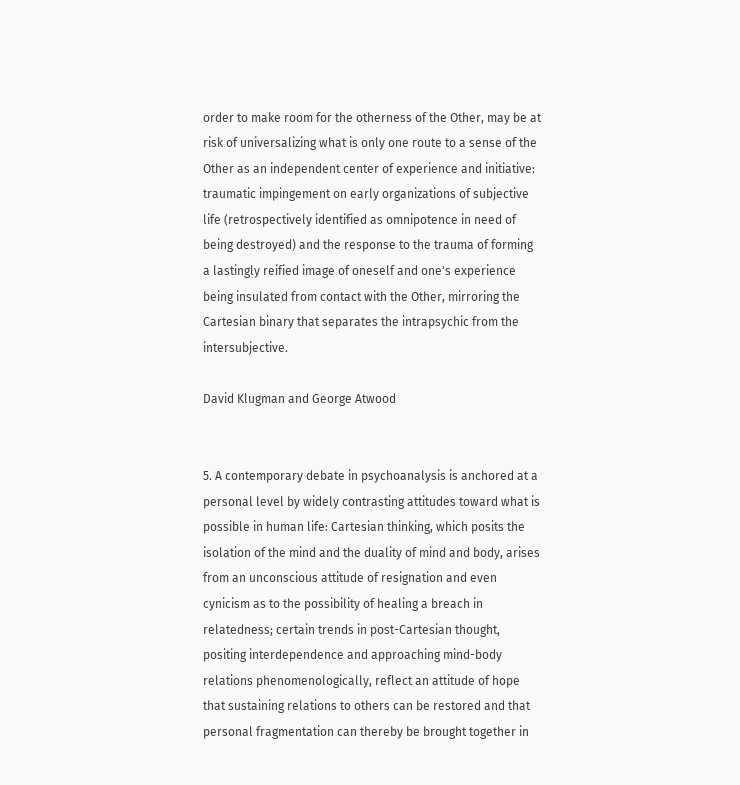order to make room for the otherness of the Other, may be at risk of universalizing what is only one route to a sense of the Other as an independent center of experience and initiative: traumatic impingement on early organizations of subjective life (retrospectively identified as omnipotence in need of being destroyed) and the response to the trauma of forming a lastingly reified image of oneself and one's experience being insulated from contact with the Other, mirroring the Cartesian binary that separates the intrapsychic from the intersubjective.

David Klugman and George Atwood


5. A contemporary debate in psychoanalysis is anchored at a personal level by widely contrasting attitudes toward what is possible in human life: Cartesian thinking, which posits the isolation of the mind and the duality of mind and body, arises from an unconscious attitude of resignation and even cynicism as to the possibility of healing a breach in relatedness; certain trends in post-Cartesian thought, positing interdependence and approaching mind-body relations phenomenologically, reflect an attitude of hope that sustaining relations to others can be restored and that personal fragmentation can thereby be brought together in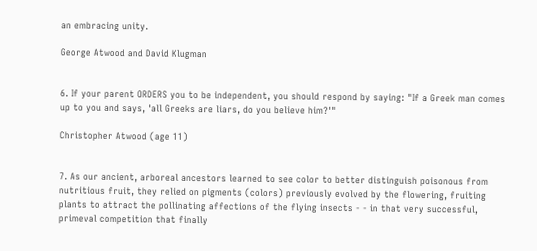an embracing unity.

George Atwood and David Klugman


6. If your parent ORDERS you to be independent, you should respond by saying: "If a Greek man comes up to you and says, 'all Greeks are liars, do you believe him?'"

Christopher Atwood (age 11)


7. As our ancient, arboreal ancestors learned to see color to better distinguish poisonous from nutritious fruit, they relied on pigments (colors) previously evolved by the flowering, fruiting plants to attract the pollinating affections of the flying insects - - in that very successful, primeval competition that finally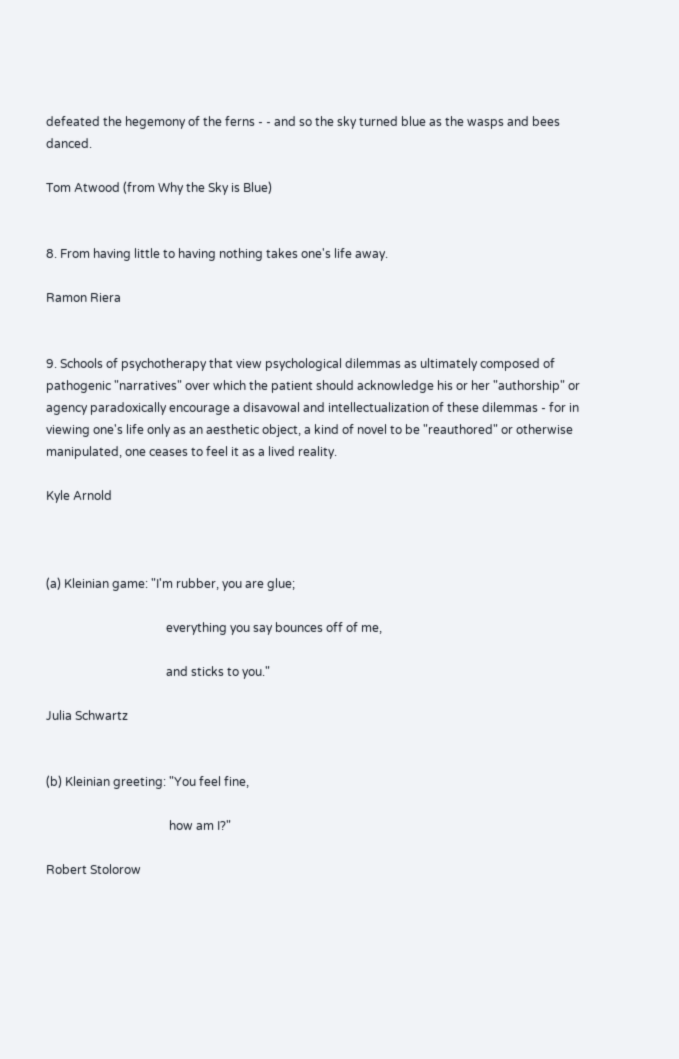defeated the hegemony of the ferns - - and so the sky turned blue as the wasps and bees danced.

Tom Atwood (from Why the Sky is Blue)


8. From having little to having nothing takes one's life away.

Ramon Riera


9. Schools of psychotherapy that view psychological dilemmas as ultimately composed of pathogenic "narratives" over which the patient should acknowledge his or her "authorship" or agency paradoxically encourage a disavowal and intellectualization of these dilemmas - for in viewing one's life only as an aesthetic object, a kind of novel to be "reauthored" or otherwise manipulated, one ceases to feel it as a lived reality.

Kyle Arnold



(a) Kleinian game: "I'm rubber, you are glue;

                                        everything you say bounces off of me,

                                        and sticks to you."

Julia Schwartz


(b) Kleinian greeting: "You feel fine,

                                         how am I?"

Robert Stolorow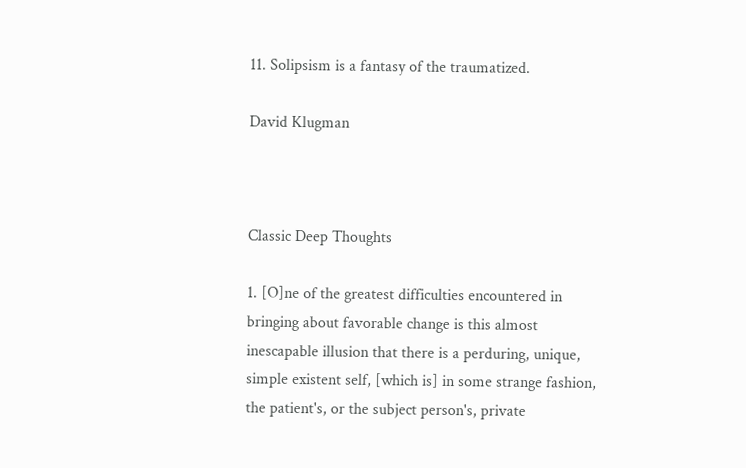11. Solipsism is a fantasy of the traumatized.

David Klugman



Classic Deep Thoughts

1. [O]ne of the greatest difficulties encountered in bringing about favorable change is this almost inescapable illusion that there is a perduring, unique, simple existent self, [which is] in some strange fashion, the patient's, or the subject person's, private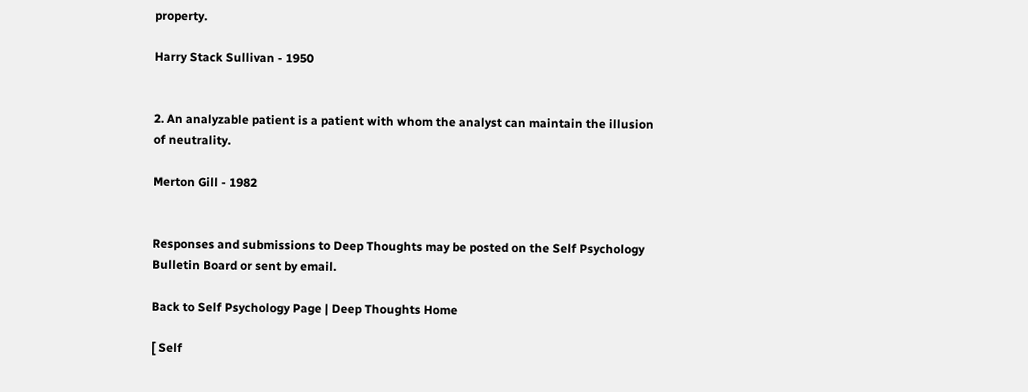property.

Harry Stack Sullivan - 1950


2. An analyzable patient is a patient with whom the analyst can maintain the illusion of neutrality.

Merton Gill - 1982


Responses and submissions to Deep Thoughts may be posted on the Self Psychology Bulletin Board or sent by email.

Back to Self Psychology Page | Deep Thoughts Home

[ Self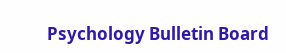Psychology Bulletin Board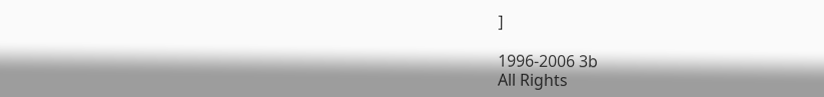]

1996-2006 3b
All Rights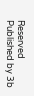Reserved
Published by 3b